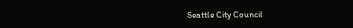Seattle City Council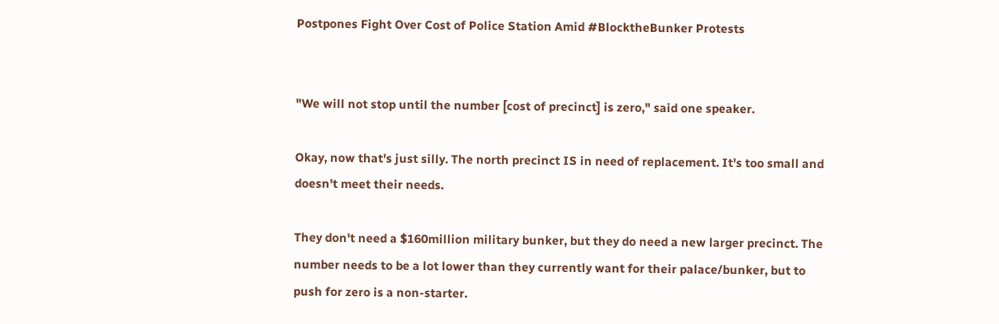Postpones Fight Over Cost of Police Station Amid #BlocktheBunker Protests


"We will not stop until the number [cost of precinct] is zero," said one speaker.

Okay, now that's just silly. The north precinct IS in need of replacement. It's too small and doesn't meet their needs.

They don't need a $160million military bunker, but they do need a new larger precinct. The number needs to be a lot lower than they currently want for their palace/bunker, but to push for zero is a non-starter.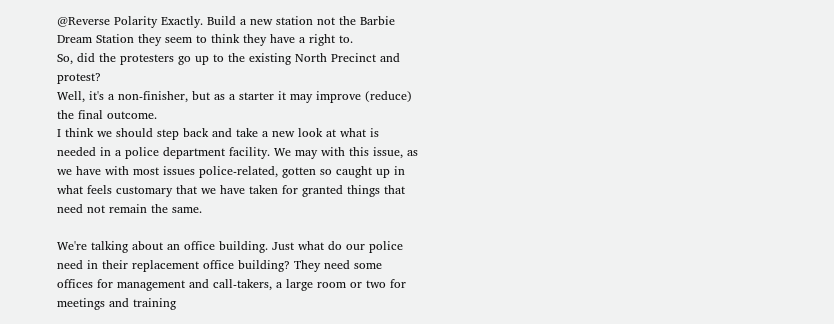@Reverse Polarity Exactly. Build a new station not the Barbie Dream Station they seem to think they have a right to.
So, did the protesters go up to the existing North Precinct and protest?
Well, it's a non-finisher, but as a starter it may improve (reduce) the final outcome.
I think we should step back and take a new look at what is needed in a police department facility. We may with this issue, as we have with most issues police-related, gotten so caught up in what feels customary that we have taken for granted things that need not remain the same.

We're talking about an office building. Just what do our police need in their replacement office building? They need some offices for management and call-takers, a large room or two for meetings and training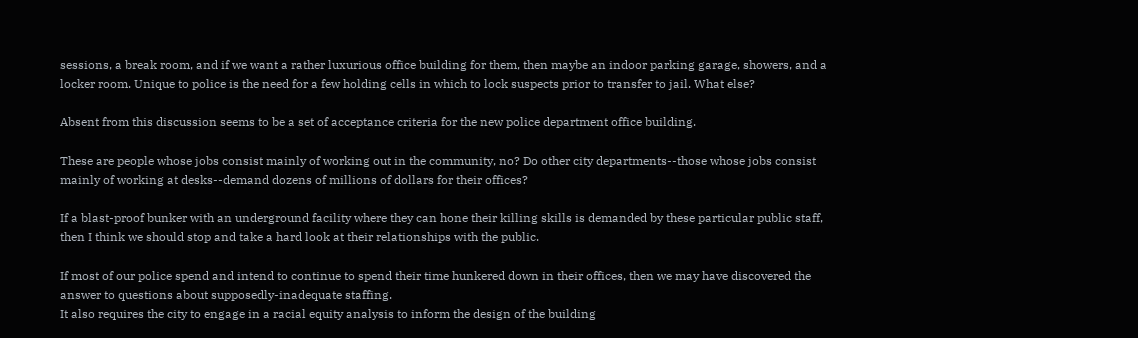sessions, a break room, and if we want a rather luxurious office building for them, then maybe an indoor parking garage, showers, and a locker room. Unique to police is the need for a few holding cells in which to lock suspects prior to transfer to jail. What else?

Absent from this discussion seems to be a set of acceptance criteria for the new police department office building.

These are people whose jobs consist mainly of working out in the community, no? Do other city departments--those whose jobs consist mainly of working at desks--demand dozens of millions of dollars for their offices?

If a blast-proof bunker with an underground facility where they can hone their killing skills is demanded by these particular public staff, then I think we should stop and take a hard look at their relationships with the public.

If most of our police spend and intend to continue to spend their time hunkered down in their offices, then we may have discovered the answer to questions about supposedly-inadequate staffing.
It also requires the city to engage in a racial equity analysis to inform the design of the building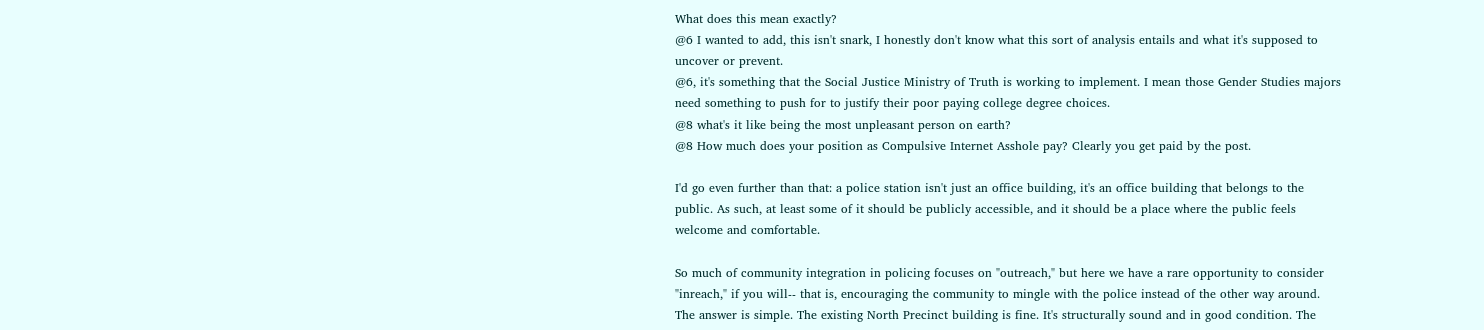What does this mean exactly?
@6 I wanted to add, this isn't snark, I honestly don't know what this sort of analysis entails and what it's supposed to uncover or prevent.
@6, it's something that the Social Justice Ministry of Truth is working to implement. I mean those Gender Studies majors need something to push for to justify their poor paying college degree choices.
@8 what's it like being the most unpleasant person on earth?
@8 How much does your position as Compulsive Internet Asshole pay? Clearly you get paid by the post.

I'd go even further than that: a police station isn't just an office building, it's an office building that belongs to the public. As such, at least some of it should be publicly accessible, and it should be a place where the public feels welcome and comfortable.

So much of community integration in policing focuses on "outreach," but here we have a rare opportunity to consider "inreach," if you will-- that is, encouraging the community to mingle with the police instead of the other way around.
The answer is simple. The existing North Precinct building is fine. It's structurally sound and in good condition. The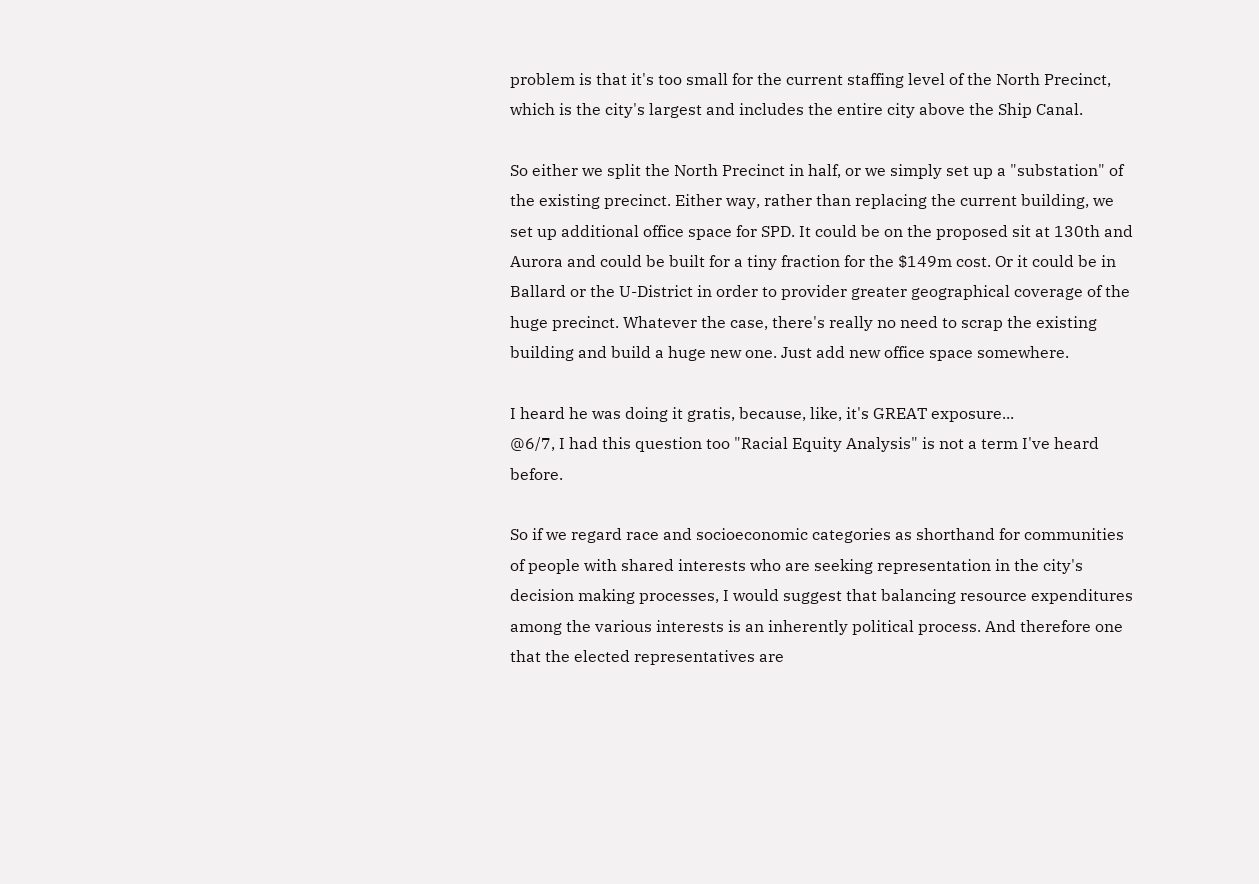problem is that it's too small for the current staffing level of the North Precinct, which is the city's largest and includes the entire city above the Ship Canal.

So either we split the North Precinct in half, or we simply set up a "substation" of the existing precinct. Either way, rather than replacing the current building, we set up additional office space for SPD. It could be on the proposed sit at 130th and Aurora and could be built for a tiny fraction for the $149m cost. Or it could be in Ballard or the U-District in order to provider greater geographical coverage of the huge precinct. Whatever the case, there's really no need to scrap the existing building and build a huge new one. Just add new office space somewhere.

I heard he was doing it gratis, because, like, it's GREAT exposure...
@6/7, I had this question too "Racial Equity Analysis" is not a term I've heard before.

So if we regard race and socioeconomic categories as shorthand for communities of people with shared interests who are seeking representation in the city's decision making processes, I would suggest that balancing resource expenditures among the various interests is an inherently political process. And therefore one that the elected representatives are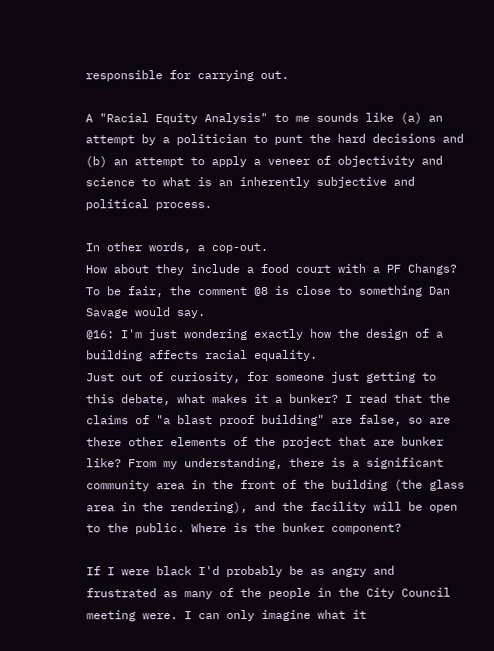responsible for carrying out.

A "Racial Equity Analysis" to me sounds like (a) an attempt by a politician to punt the hard decisions and (b) an attempt to apply a veneer of objectivity and science to what is an inherently subjective and political process.

In other words, a cop-out.
How about they include a food court with a PF Changs?
To be fair, the comment @8 is close to something Dan Savage would say.
@16: I'm just wondering exactly how the design of a building affects racial equality.
Just out of curiosity, for someone just getting to this debate, what makes it a bunker? I read that the claims of "a blast proof building" are false, so are there other elements of the project that are bunker like? From my understanding, there is a significant community area in the front of the building (the glass area in the rendering), and the facility will be open to the public. Where is the bunker component?

If I were black I'd probably be as angry and frustrated as many of the people in the City Council meeting were. I can only imagine what it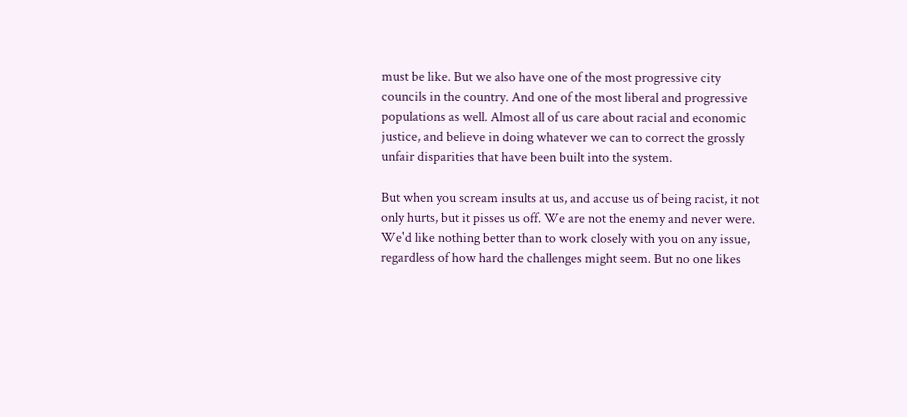must be like. But we also have one of the most progressive city councils in the country. And one of the most liberal and progressive populations as well. Almost all of us care about racial and economic justice, and believe in doing whatever we can to correct the grossly unfair disparities that have been built into the system.

But when you scream insults at us, and accuse us of being racist, it not only hurts, but it pisses us off. We are not the enemy and never were. We'd like nothing better than to work closely with you on any issue, regardless of how hard the challenges might seem. But no one likes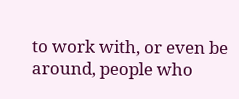to work with, or even be around, people who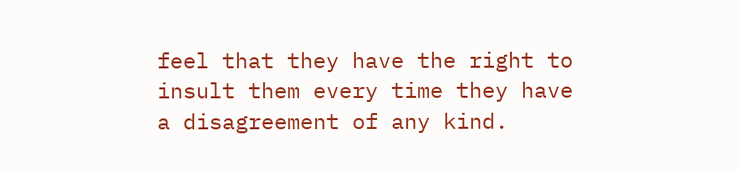feel that they have the right to insult them every time they have a disagreement of any kind.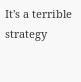It's a terrible strategy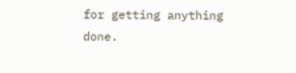for getting anything done.